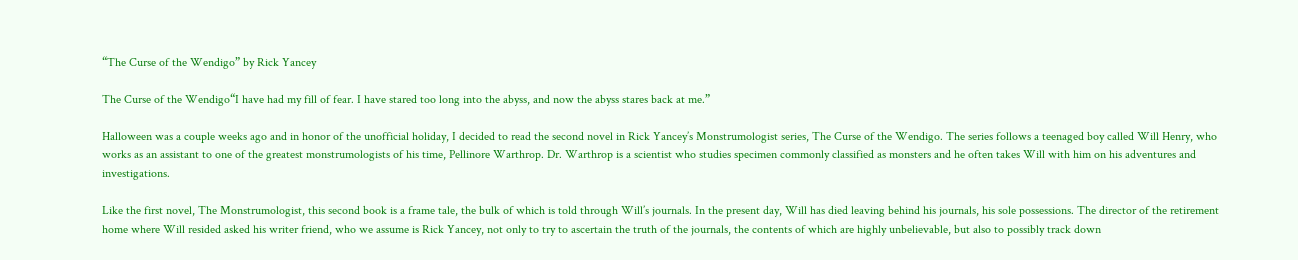“The Curse of the Wendigo” by Rick Yancey

The Curse of the Wendigo“I have had my fill of fear. I have stared too long into the abyss, and now the abyss stares back at me.”

Halloween was a couple weeks ago and in honor of the unofficial holiday, I decided to read the second novel in Rick Yancey’s Monstrumologist series, The Curse of the Wendigo. The series follows a teenaged boy called Will Henry, who works as an assistant to one of the greatest monstrumologists of his time, Pellinore Warthrop. Dr. Warthrop is a scientist who studies specimen commonly classified as monsters and he often takes Will with him on his adventures and investigations.

Like the first novel, The Monstrumologist, this second book is a frame tale, the bulk of which is told through Will’s journals. In the present day, Will has died leaving behind his journals, his sole possessions. The director of the retirement home where Will resided asked his writer friend, who we assume is Rick Yancey, not only to try to ascertain the truth of the journals, the contents of which are highly unbelievable, but also to possibly track down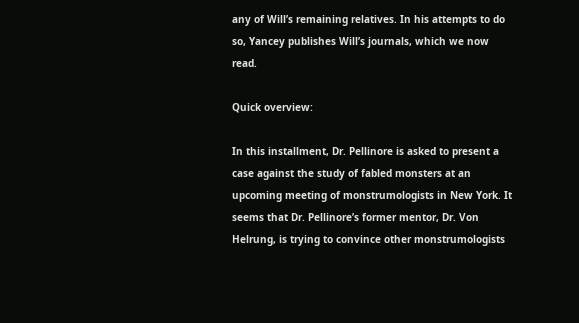any of Will’s remaining relatives. In his attempts to do so, Yancey publishes Will’s journals, which we now read.

Quick overview:

In this installment, Dr. Pellinore is asked to present a case against the study of fabled monsters at an upcoming meeting of monstrumologists in New York. It seems that Dr. Pellinore’s former mentor, Dr. Von Helrung, is trying to convince other monstrumologists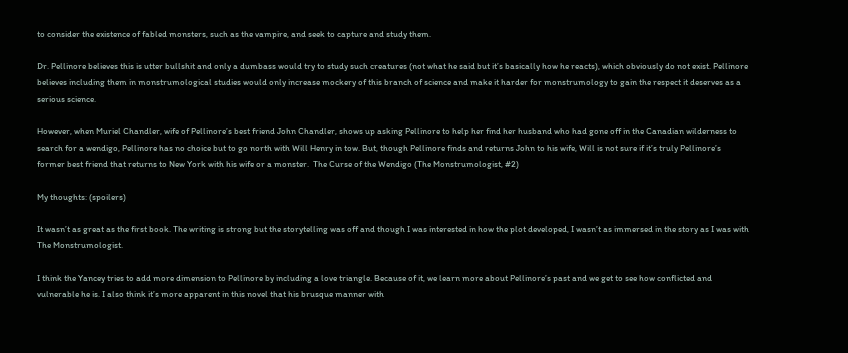to consider the existence of fabled monsters, such as the vampire, and seek to capture and study them.

Dr. Pellinore believes this is utter bullshit and only a dumbass would try to study such creatures (not what he said but it’s basically how he reacts), which obviously do not exist. Pellinore believes including them in monstrumological studies would only increase mockery of this branch of science and make it harder for monstrumology to gain the respect it deserves as a serious science.

However, when Muriel Chandler, wife of Pellinore’s best friend John Chandler, shows up asking Pellinore to help her find her husband who had gone off in the Canadian wilderness to search for a wendigo, Pellinore has no choice but to go north with Will Henry in tow. But, though Pellinore finds and returns John to his wife, Will is not sure if it’s truly Pellinore’s former best friend that returns to New York with his wife or a monster.  The Curse of the Wendigo (The Monstrumologist, #2)

My thoughts: (spoilers)

It wasn’t as great as the first book. The writing is strong but the storytelling was off and though I was interested in how the plot developed, I wasn’t as immersed in the story as I was with The Monstrumologist.

I think the Yancey tries to add more dimension to Pellinore by including a love triangle. Because of it, we learn more about Pellinore’s past and we get to see how conflicted and vulnerable he is. I also think it’s more apparent in this novel that his brusque manner with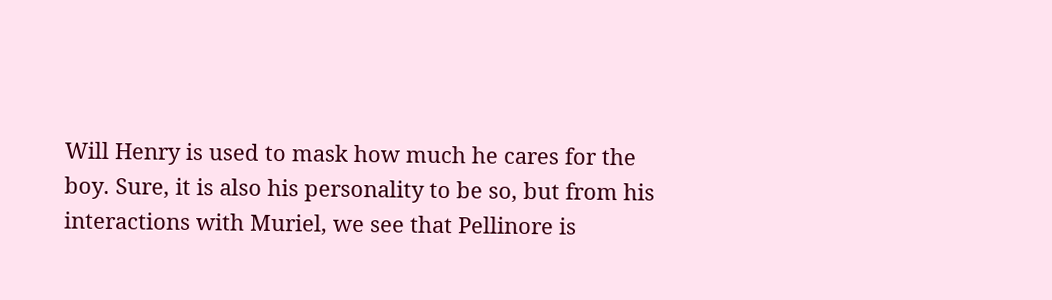Will Henry is used to mask how much he cares for the boy. Sure, it is also his personality to be so, but from his interactions with Muriel, we see that Pellinore is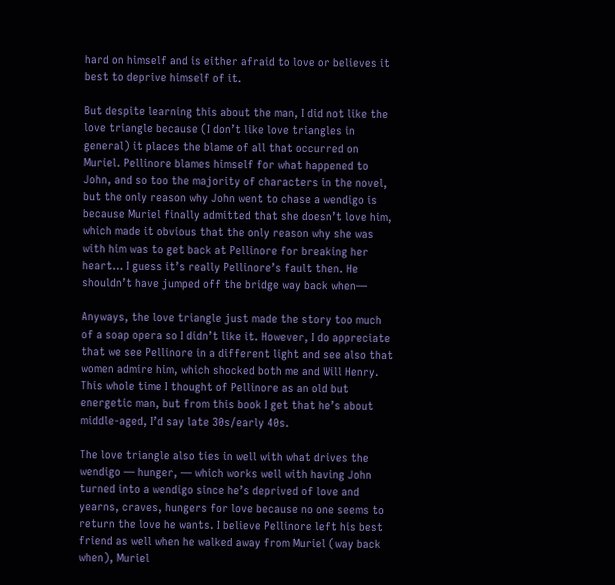hard on himself and is either afraid to love or believes it best to deprive himself of it.

But despite learning this about the man, I did not like the love triangle because (I don’t like love triangles in general) it places the blame of all that occurred on Muriel. Pellinore blames himself for what happened to John, and so too the majority of characters in the novel, but the only reason why John went to chase a wendigo is because Muriel finally admitted that she doesn’t love him, which made it obvious that the only reason why she was with him was to get back at Pellinore for breaking her heart… I guess it’s really Pellinore’s fault then. He shouldn’t have jumped off the bridge way back when—

Anyways, the love triangle just made the story too much of a soap opera so I didn’t like it. However, I do appreciate that we see Pellinore in a different light and see also that women admire him, which shocked both me and Will Henry. This whole time I thought of Pellinore as an old but energetic man, but from this book I get that he’s about middle-aged, I’d say late 30s/early 40s.

The love triangle also ties in well with what drives the wendigo — hunger, — which works well with having John turned into a wendigo since he’s deprived of love and yearns, craves, hungers for love because no one seems to return the love he wants. I believe Pellinore left his best friend as well when he walked away from Muriel (way back when), Muriel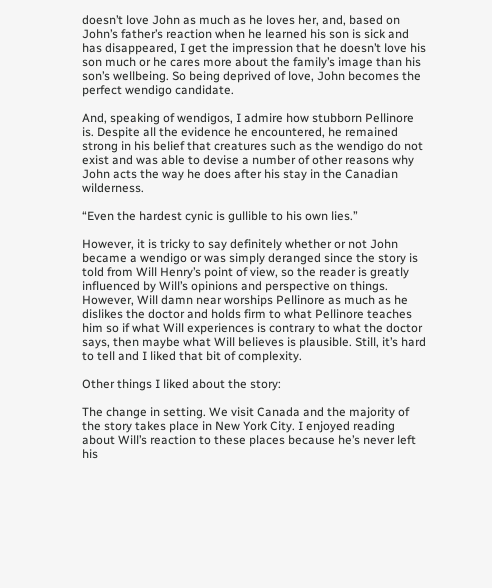doesn’t love John as much as he loves her, and, based on John’s father’s reaction when he learned his son is sick and has disappeared, I get the impression that he doesn’t love his son much or he cares more about the family’s image than his son’s wellbeing. So being deprived of love, John becomes the perfect wendigo candidate.

And, speaking of wendigos, I admire how stubborn Pellinore is. Despite all the evidence he encountered, he remained strong in his belief that creatures such as the wendigo do not exist and was able to devise a number of other reasons why John acts the way he does after his stay in the Canadian wilderness.

“Even the hardest cynic is gullible to his own lies.”

However, it is tricky to say definitely whether or not John became a wendigo or was simply deranged since the story is told from Will Henry’s point of view, so the reader is greatly influenced by Will’s opinions and perspective on things. However, Will damn near worships Pellinore as much as he dislikes the doctor and holds firm to what Pellinore teaches him so if what Will experiences is contrary to what the doctor says, then maybe what Will believes is plausible. Still, it’s hard to tell and I liked that bit of complexity.

Other things I liked about the story:

The change in setting. We visit Canada and the majority of the story takes place in New York City. I enjoyed reading about Will’s reaction to these places because he’s never left his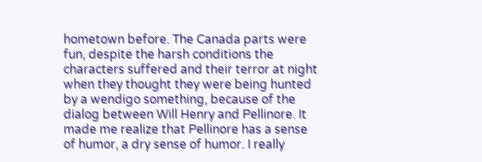hometown before. The Canada parts were fun, despite the harsh conditions the characters suffered and their terror at night when they thought they were being hunted by a wendigo something, because of the dialog between Will Henry and Pellinore. It made me realize that Pellinore has a sense of humor, a dry sense of humor. I really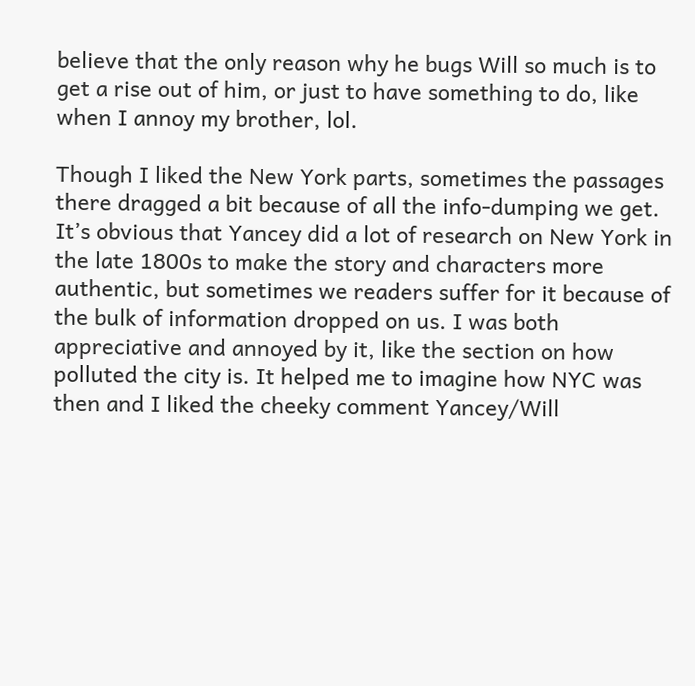believe that the only reason why he bugs Will so much is to get a rise out of him, or just to have something to do, like when I annoy my brother, lol.

Though I liked the New York parts, sometimes the passages there dragged a bit because of all the info-dumping we get. It’s obvious that Yancey did a lot of research on New York in the late 1800s to make the story and characters more authentic, but sometimes we readers suffer for it because of the bulk of information dropped on us. I was both appreciative and annoyed by it, like the section on how polluted the city is. It helped me to imagine how NYC was then and I liked the cheeky comment Yancey/Will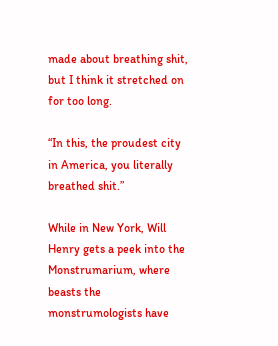made about breathing shit, but I think it stretched on for too long.

“In this, the proudest city in America, you literally breathed shit.”

While in New York, Will Henry gets a peek into the Monstrumarium, where beasts the monstrumologists have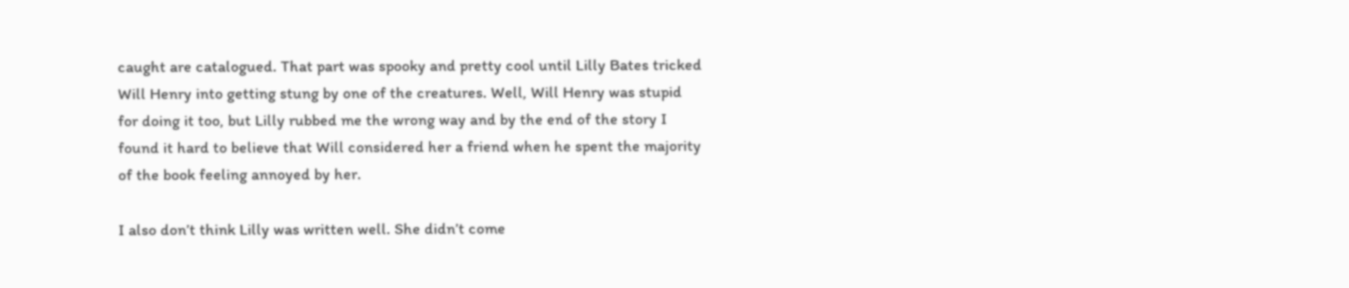caught are catalogued. That part was spooky and pretty cool until Lilly Bates tricked Will Henry into getting stung by one of the creatures. Well, Will Henry was stupid for doing it too, but Lilly rubbed me the wrong way and by the end of the story I found it hard to believe that Will considered her a friend when he spent the majority of the book feeling annoyed by her.

I also don’t think Lilly was written well. She didn’t come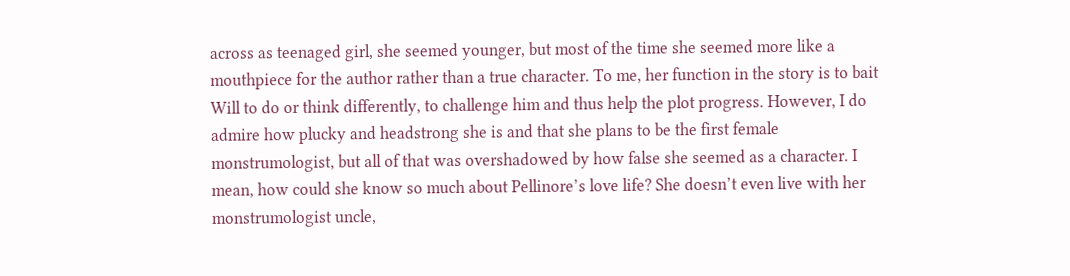across as teenaged girl, she seemed younger, but most of the time she seemed more like a mouthpiece for the author rather than a true character. To me, her function in the story is to bait Will to do or think differently, to challenge him and thus help the plot progress. However, I do admire how plucky and headstrong she is and that she plans to be the first female monstrumologist, but all of that was overshadowed by how false she seemed as a character. I mean, how could she know so much about Pellinore’s love life? She doesn’t even live with her monstrumologist uncle,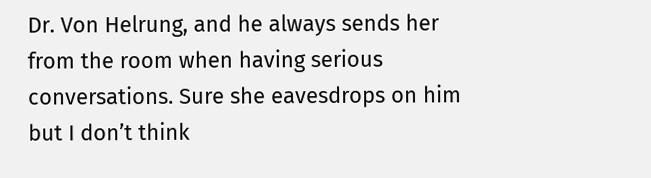Dr. Von Helrung, and he always sends her from the room when having serious conversations. Sure she eavesdrops on him but I don’t think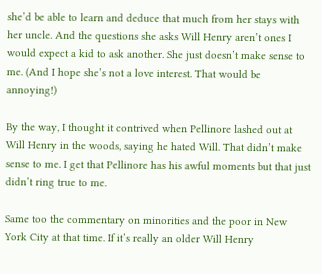she’d be able to learn and deduce that much from her stays with her uncle. And the questions she asks Will Henry aren’t ones I would expect a kid to ask another. She just doesn’t make sense to me. (And I hope she’s not a love interest. That would be annoying!)

By the way, I thought it contrived when Pellinore lashed out at Will Henry in the woods, saying he hated Will. That didn’t make sense to me. I get that Pellinore has his awful moments but that just didn’t ring true to me.

Same too the commentary on minorities and the poor in New York City at that time. If it’s really an older Will Henry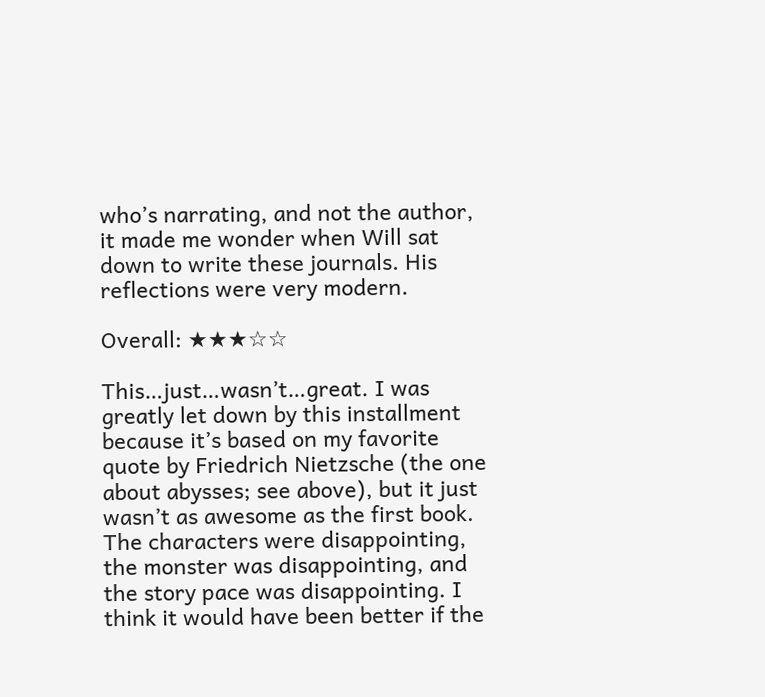who’s narrating, and not the author, it made me wonder when Will sat down to write these journals. His reflections were very modern.

Overall: ★★★☆☆

This…just…wasn’t…great. I was greatly let down by this installment because it’s based on my favorite quote by Friedrich Nietzsche (the one about abysses; see above), but it just wasn’t as awesome as the first book. The characters were disappointing, the monster was disappointing, and the story pace was disappointing. I think it would have been better if the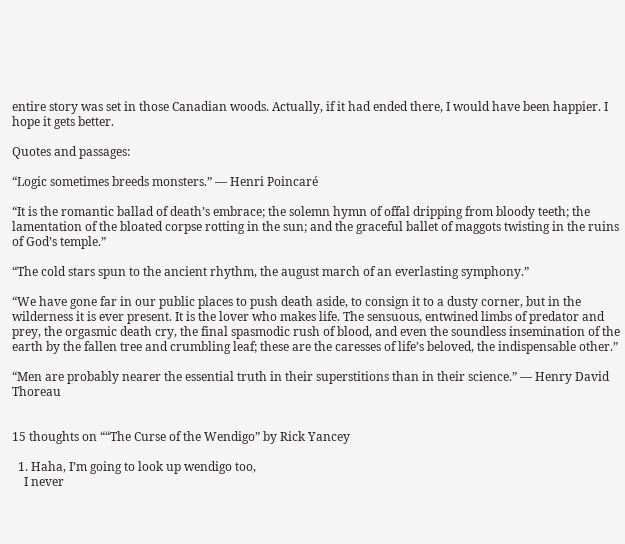entire story was set in those Canadian woods. Actually, if it had ended there, I would have been happier. I hope it gets better.

Quotes and passages:

“Logic sometimes breeds monsters.” — Henri Poincaré

“It is the romantic ballad of death’s embrace; the solemn hymn of offal dripping from bloody teeth; the lamentation of the bloated corpse rotting in the sun; and the graceful ballet of maggots twisting in the ruins of God’s temple.”

“The cold stars spun to the ancient rhythm, the august march of an everlasting symphony.”

“We have gone far in our public places to push death aside, to consign it to a dusty corner, but in the wilderness it is ever present. It is the lover who makes life. The sensuous, entwined limbs of predator and prey, the orgasmic death cry, the final spasmodic rush of blood, and even the soundless insemination of the earth by the fallen tree and crumbling leaf; these are the caresses of life’s beloved, the indispensable other.”

“Men are probably nearer the essential truth in their superstitions than in their science.” — Henry David Thoreau


15 thoughts on ““The Curse of the Wendigo” by Rick Yancey

  1. Haha, I’m going to look up wendigo too,
    I never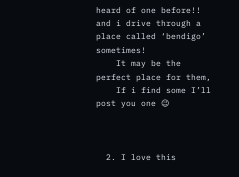heard of one before!! and i drive through a place called ‘bendigo’ sometimes!
    It may be the perfect place for them,
    If i find some I’ll post you one 😉



  2. I love this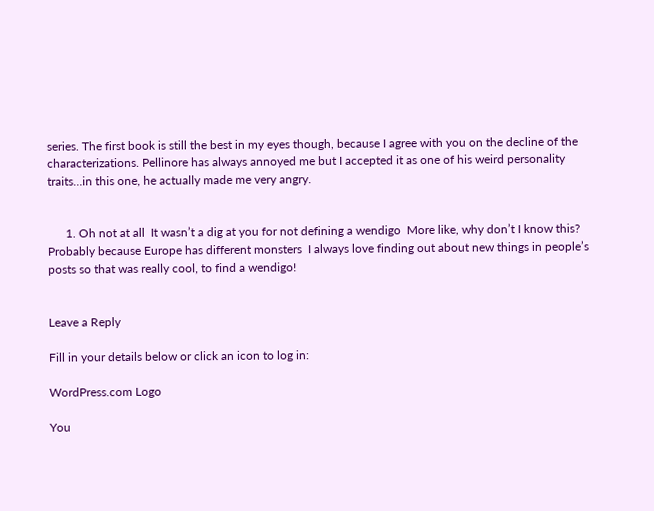series. The first book is still the best in my eyes though, because I agree with you on the decline of the characterizations. Pellinore has always annoyed me but I accepted it as one of his weird personality traits…in this one, he actually made me very angry.


      1. Oh not at all  It wasn’t a dig at you for not defining a wendigo  More like, why don’t I know this? Probably because Europe has different monsters  I always love finding out about new things in people’s posts so that was really cool, to find a wendigo!


Leave a Reply

Fill in your details below or click an icon to log in:

WordPress.com Logo

You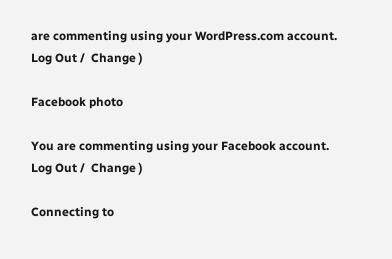are commenting using your WordPress.com account. Log Out /  Change )

Facebook photo

You are commenting using your Facebook account. Log Out /  Change )

Connecting to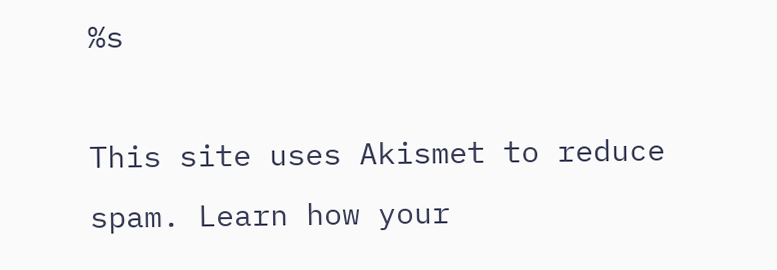%s

This site uses Akismet to reduce spam. Learn how your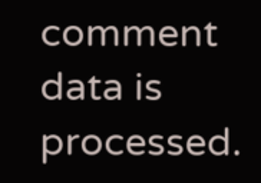comment data is processed.